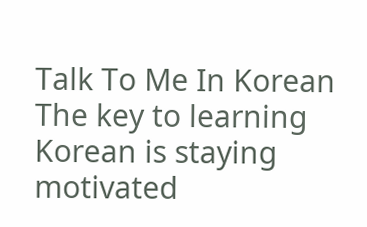Talk To Me In Korean
The key to learning Korean is staying motivated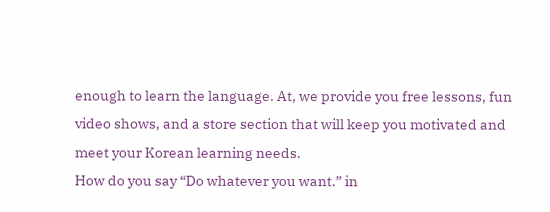enough to learn the language. At, we provide you free lessons, fun video shows, and a store section that will keep you motivated and meet your Korean learning needs.
How do you say “Do whatever you want.” in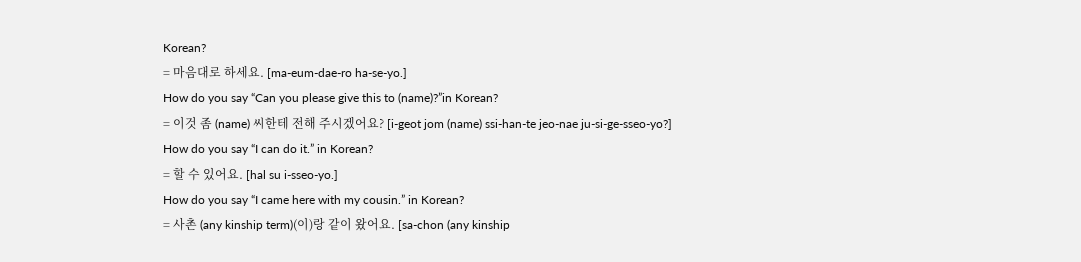Korean?
= 마음대로 하세요. [ma-eum-dae-ro ha-se-yo.]
How do you say “Can you please give this to (name)?”in Korean?
= 이것 좀 (name) 씨한테 전해 주시겠어요? [i-geot jom (name) ssi-han-te jeo-nae ju-si-ge-sseo-yo?]
How do you say “I can do it.” in Korean?
= 할 수 있어요. [hal su i-sseo-yo.]
How do you say “I came here with my cousin.” in Korean?
= 사촌 (any kinship term)(이)랑 같이 왔어요. [sa-chon (any kinship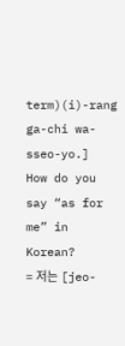term)(i)-rang ga-chi wa-sseo-yo.]
How do you say “as for me” in Korean?
= 저는 [jeo-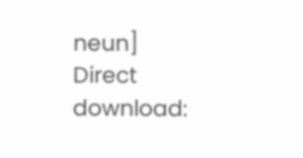neun]
Direct download: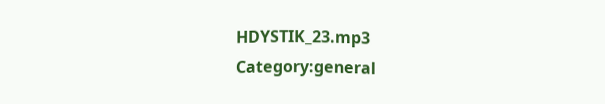HDYSTIK_23.mp3
Category:general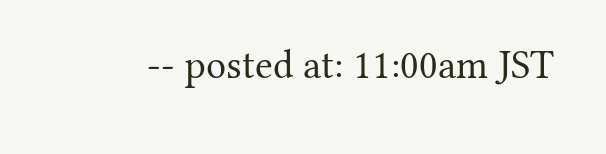-- posted at: 11:00am JST